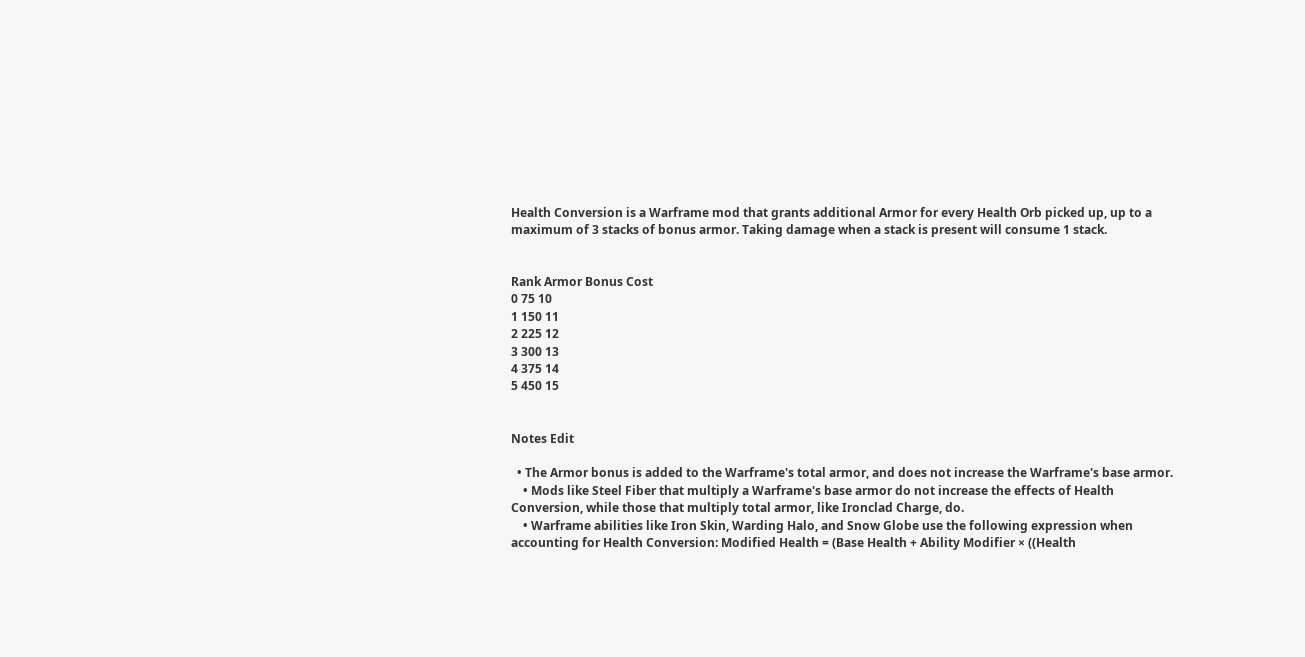Health Conversion is a Warframe mod that grants additional Armor for every Health Orb picked up, up to a maximum of 3 stacks of bonus armor. Taking damage when a stack is present will consume 1 stack.


Rank Armor Bonus Cost
0 75 10
1 150 11
2 225 12
3 300 13
4 375 14
5 450 15


Notes Edit

  • The Armor bonus is added to the Warframe's total armor, and does not increase the Warframe's base armor.
    • Mods like Steel Fiber that multiply a Warframe's base armor do not increase the effects of Health Conversion, while those that multiply total armor, like Ironclad Charge, do.
    • Warframe abilities like Iron Skin, Warding Halo, and Snow Globe use the following expression when accounting for Health Conversion: Modified Health = (Base Health + Ability Modifier × ((Health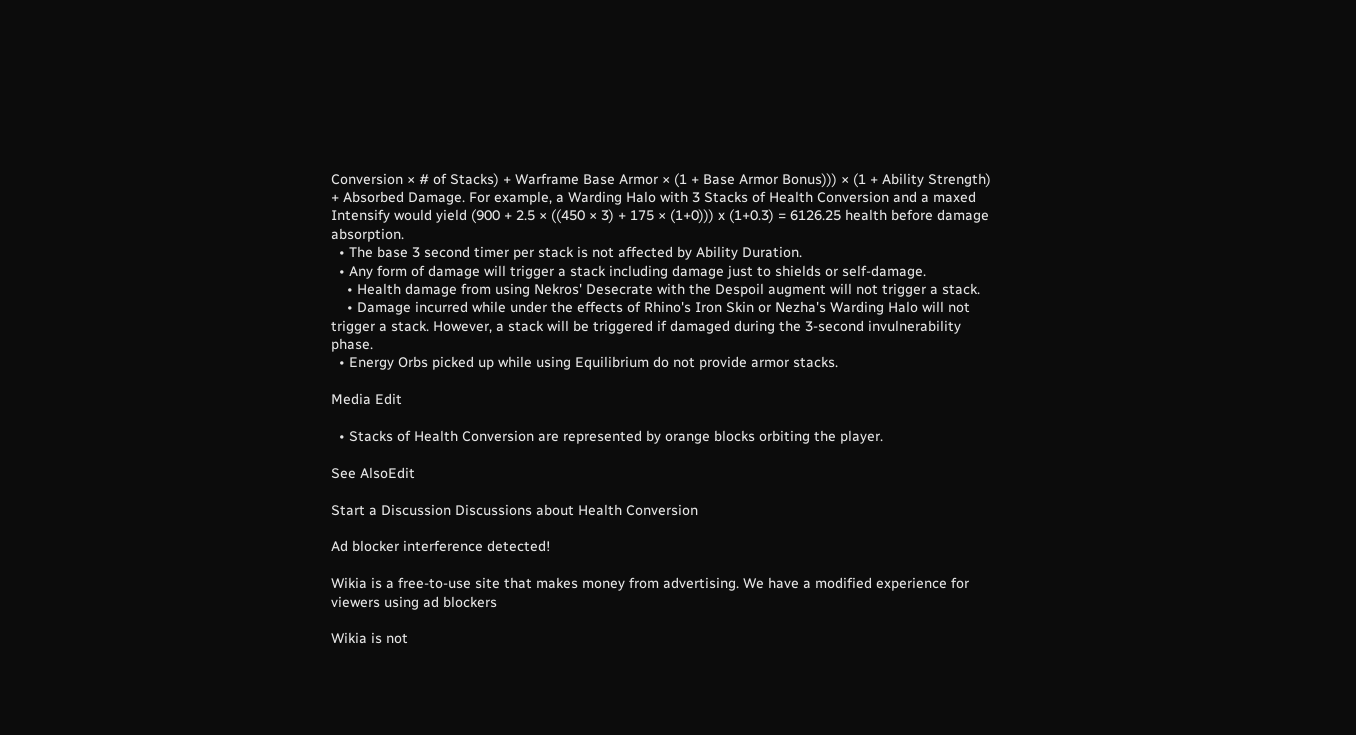Conversion × # of Stacks) + Warframe Base Armor × (1 + Base Armor Bonus))) × (1 + Ability Strength) + Absorbed Damage. For example, a Warding Halo with 3 Stacks of Health Conversion and a maxed Intensify would yield (900 + 2.5 × ((450 × 3) + 175 × (1+0))) x (1+0.3) = 6126.25 health before damage absorption.
  • The base 3 second timer per stack is not affected by Ability Duration.
  • Any form of damage will trigger a stack including damage just to shields or self-damage.
    • Health damage from using Nekros' Desecrate with the Despoil augment will not trigger a stack.
    • Damage incurred while under the effects of Rhino's Iron Skin or Nezha's Warding Halo will not trigger a stack. However, a stack will be triggered if damaged during the 3-second invulnerability phase.
  • Energy Orbs picked up while using Equilibrium do not provide armor stacks.

Media Edit

  • Stacks of Health Conversion are represented by orange blocks orbiting the player.

See AlsoEdit

Start a Discussion Discussions about Health Conversion

Ad blocker interference detected!

Wikia is a free-to-use site that makes money from advertising. We have a modified experience for viewers using ad blockers

Wikia is not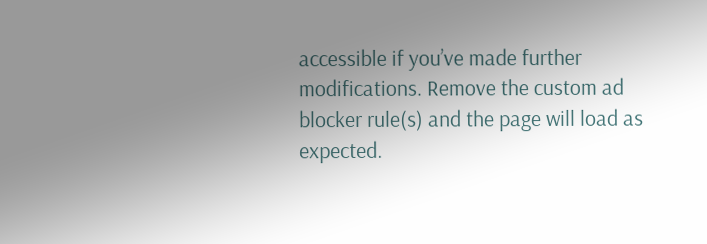accessible if you’ve made further modifications. Remove the custom ad blocker rule(s) and the page will load as expected.